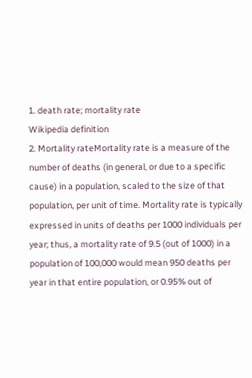1. death rate; mortality rate
Wikipedia definition
2. Mortality rateMortality rate is a measure of the number of deaths (in general, or due to a specific cause) in a population, scaled to the size of that population, per unit of time. Mortality rate is typically expressed in units of deaths per 1000 individuals per year; thus, a mortality rate of 9.5 (out of 1000) in a population of 100,000 would mean 950 deaths per year in that entire population, or 0.95% out of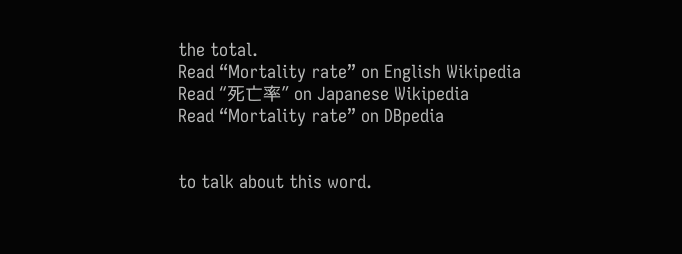the total.
Read “Mortality rate” on English Wikipedia
Read “死亡率” on Japanese Wikipedia
Read “Mortality rate” on DBpedia


to talk about this word.